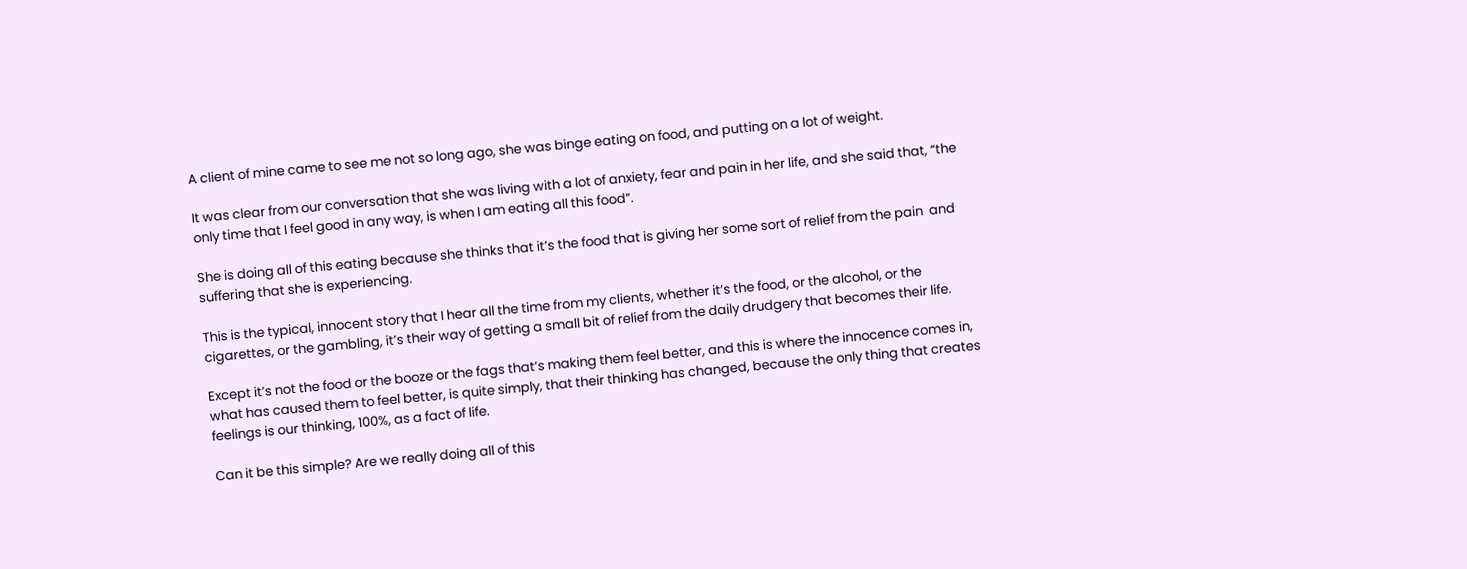A client of mine came to see me not so long ago, she was binge eating on food, and putting on a lot of weight.

It was clear from our conversation that she was living with a lot of anxiety, fear and pain in her life, and she said that, “the only time that I feel good in any way, is when I am eating all this food”.

She is doing all of this eating because she thinks that it’s the food that is giving her some sort of relief from the pain  and suffering that she is experiencing.

This is the typical, innocent story that I hear all the time from my clients, whether it’s the food, or the alcohol, or the cigarettes, or the gambling, it’s their way of getting a small bit of relief from the daily drudgery that becomes their life.

Except it’s not the food or the booze or the fags that’s making them feel better, and this is where the innocence comes in, what has caused them to feel better, is quite simply, that their thinking has changed, because the only thing that creates feelings is our thinking, 100%, as a fact of life.

Can it be this simple? Are we really doing all of this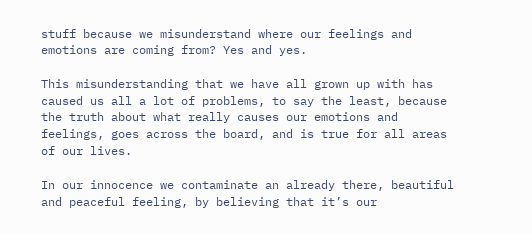stuff because we misunderstand where our feelings and emotions are coming from? Yes and yes.

This misunderstanding that we have all grown up with has caused us all a lot of problems, to say the least, because the truth about what really causes our emotions and feelings, goes across the board, and is true for all areas of our lives.

In our innocence we contaminate an already there, beautiful and peaceful feeling, by believing that it’s our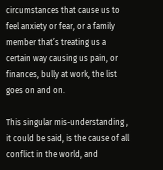circumstances that cause us to feel anxiety or fear, or a family member that’s treating us a certain way causing us pain, or finances, bully at work, the list goes on and on.

This singular mis-understanding , it could be said, is the cause of all conflict in the world, and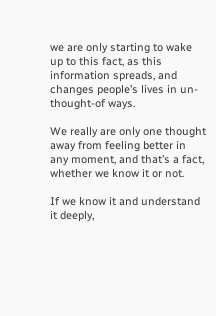we are only starting to wake up to this fact, as this information spreads, and changes people’s lives in un-thought-of ways.

We really are only one thought away from feeling better in any moment, and that’s a fact, whether we know it or not.

If we know it and understand it deeply,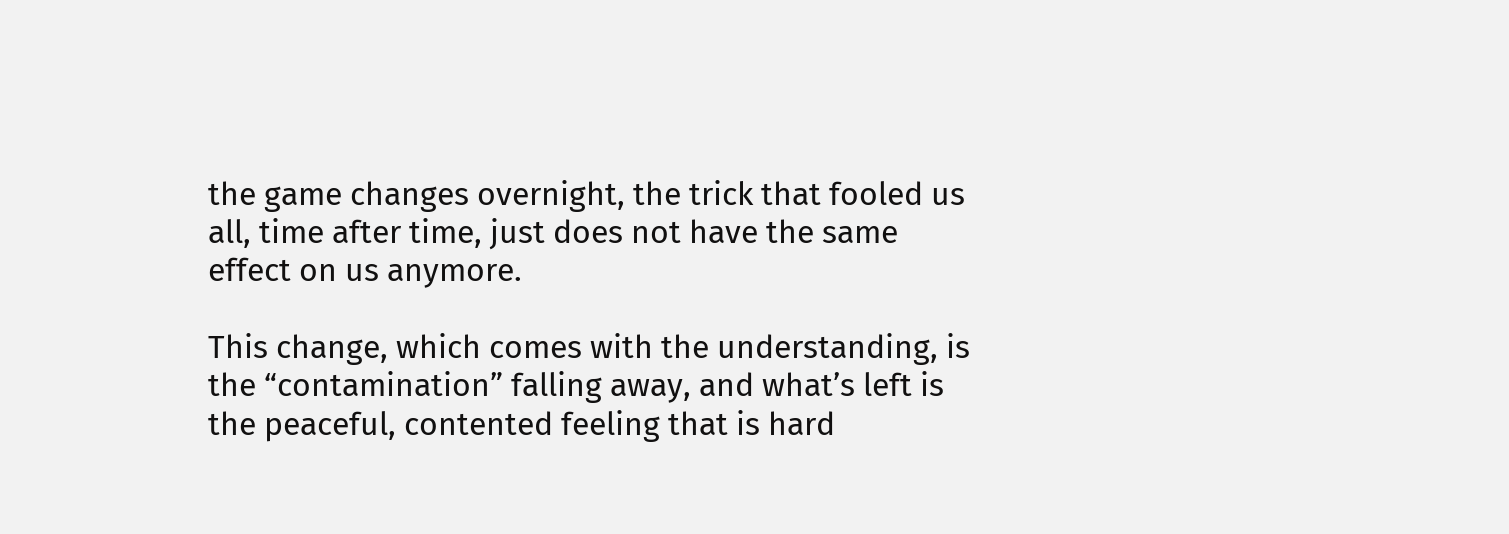the game changes overnight, the trick that fooled us all, time after time, just does not have the same effect on us anymore.

This change, which comes with the understanding, is the “contamination” falling away, and what’s left is the peaceful, contented feeling that is hard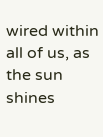wired within all of us, as the sun shines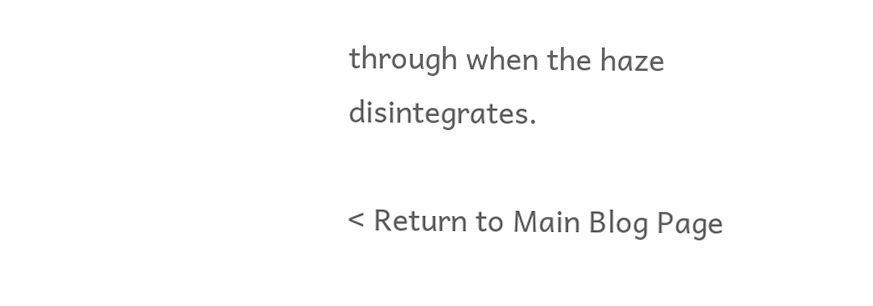through when the haze disintegrates.

< Return to Main Blog Page